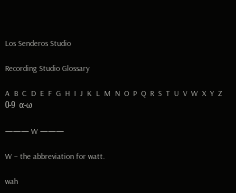Los Senderos Studio

Recording Studio Glossary

A  B  C  D  E  F  G  H  I  J  K  L  M  N  O  P  Q  R  S  T  U  V  W  X  Y  Z  0-9  α-ω

——— W ———

W – the abbreviation for watt.

wah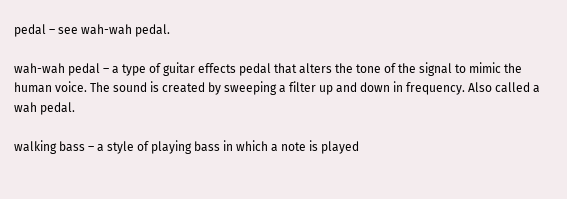pedal – see wah-wah pedal.

wah-wah pedal – a type of guitar effects pedal that alters the tone of the signal to mimic the human voice. The sound is created by sweeping a filter up and down in frequency. Also called a wah pedal.

walking bass – a style of playing bass in which a note is played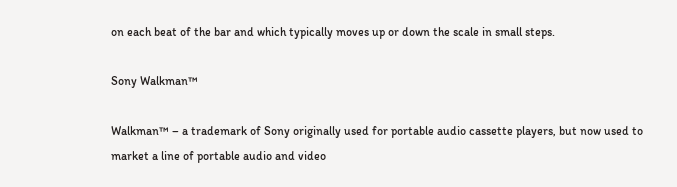on each beat of the bar and which typically moves up or down the scale in small steps.

Sony Walkman™

Walkman™ – a trademark of Sony originally used for portable audio cassette players, but now used to market a line of portable audio and video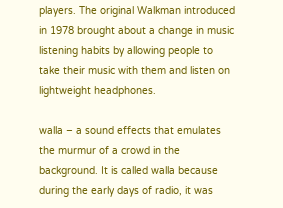players. The original Walkman introduced in 1978 brought about a change in music listening habits by allowing people to take their music with them and listen on lightweight headphones.

walla – a sound effects that emulates the murmur of a crowd in the background. It is called walla because during the early days of radio, it was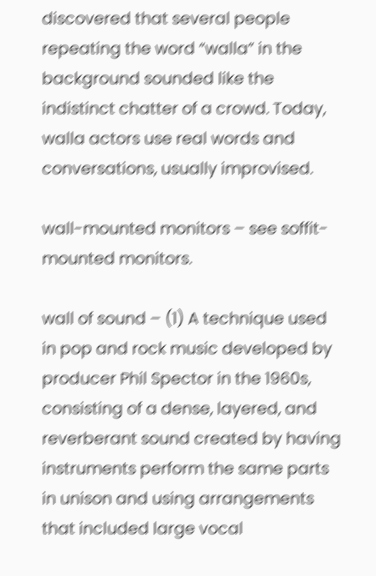discovered that several people repeating the word “walla” in the background sounded like the indistinct chatter of a crowd. Today, walla actors use real words and conversations, usually improvised.

wall-mounted monitors – see soffit-mounted monitors.

wall of sound – (1) A technique used in pop and rock music developed by producer Phil Spector in the 1960s, consisting of a dense, layered, and reverberant sound created by having instruments perform the same parts in unison and using arrangements that included large vocal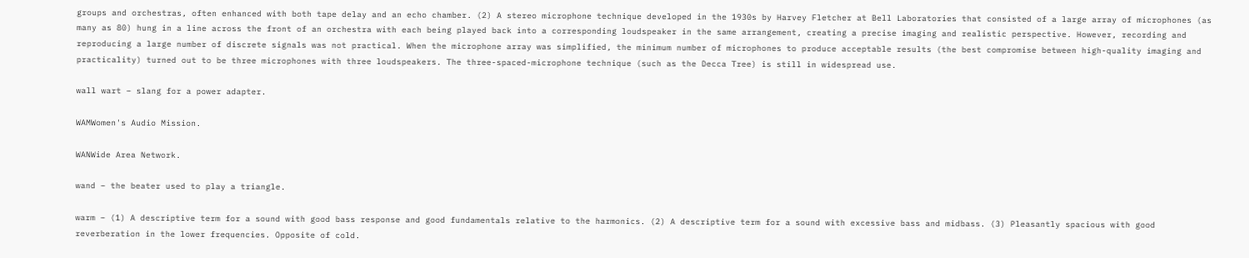groups and orchestras, often enhanced with both tape delay and an echo chamber. (2) A stereo microphone technique developed in the 1930s by Harvey Fletcher at Bell Laboratories that consisted of a large array of microphones (as many as 80) hung in a line across the front of an orchestra with each being played back into a corresponding loudspeaker in the same arrangement, creating a precise imaging and realistic perspective. However, recording and reproducing a large number of discrete signals was not practical. When the microphone array was simplified, the minimum number of microphones to produce acceptable results (the best compromise between high-quality imaging and practicality) turned out to be three microphones with three loudspeakers. The three-spaced-microphone technique (such as the Decca Tree) is still in widespread use.

wall wart – slang for a power adapter.

WAMWomen's Audio Mission.

WANWide Area Network.

wand – the beater used to play a triangle.

warm – (1) A descriptive term for a sound with good bass response and good fundamentals relative to the harmonics. (2) A descriptive term for a sound with excessive bass and midbass. (3) Pleasantly spacious with good reverberation in the lower frequencies. Opposite of cold.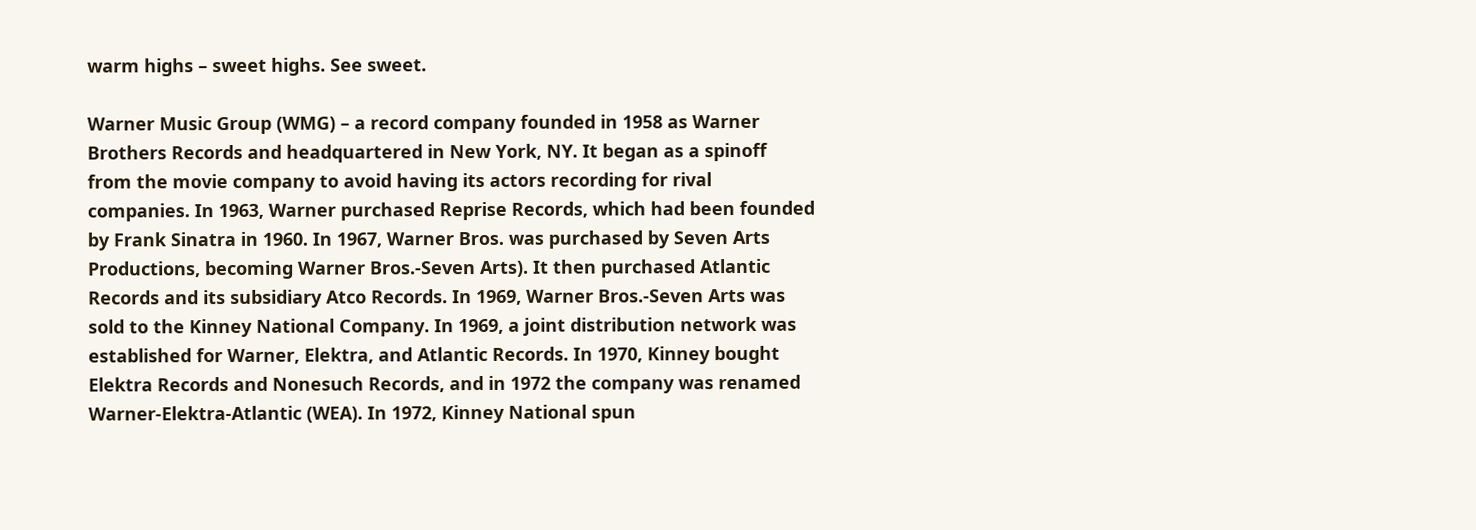warm highs – sweet highs. See sweet.

Warner Music Group (WMG) – a record company founded in 1958 as Warner Brothers Records and headquartered in New York, NY. It began as a spinoff from the movie company to avoid having its actors recording for rival companies. In 1963, Warner purchased Reprise Records, which had been founded by Frank Sinatra in 1960. In 1967, Warner Bros. was purchased by Seven Arts Productions, becoming Warner Bros.-Seven Arts). It then purchased Atlantic Records and its subsidiary Atco Records. In 1969, Warner Bros.-Seven Arts was sold to the Kinney National Company. In 1969, a joint distribution network was established for Warner, Elektra, and Atlantic Records. In 1970, Kinney bought Elektra Records and Nonesuch Records, and in 1972 the company was renamed Warner-Elektra-Atlantic (WEA). In 1972, Kinney National spun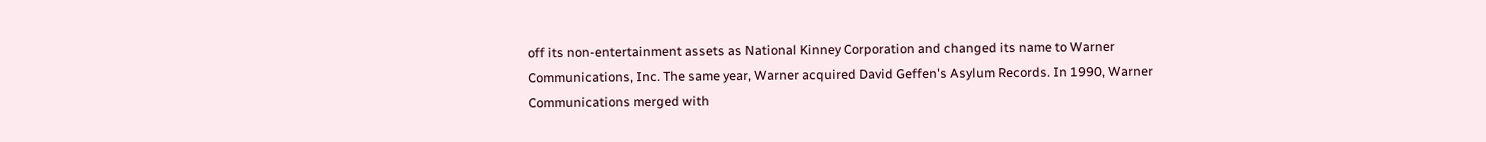off its non-entertainment assets as National Kinney Corporation and changed its name to Warner Communications, Inc. The same year, Warner acquired David Geffen's Asylum Records. In 1990, Warner Communications merged with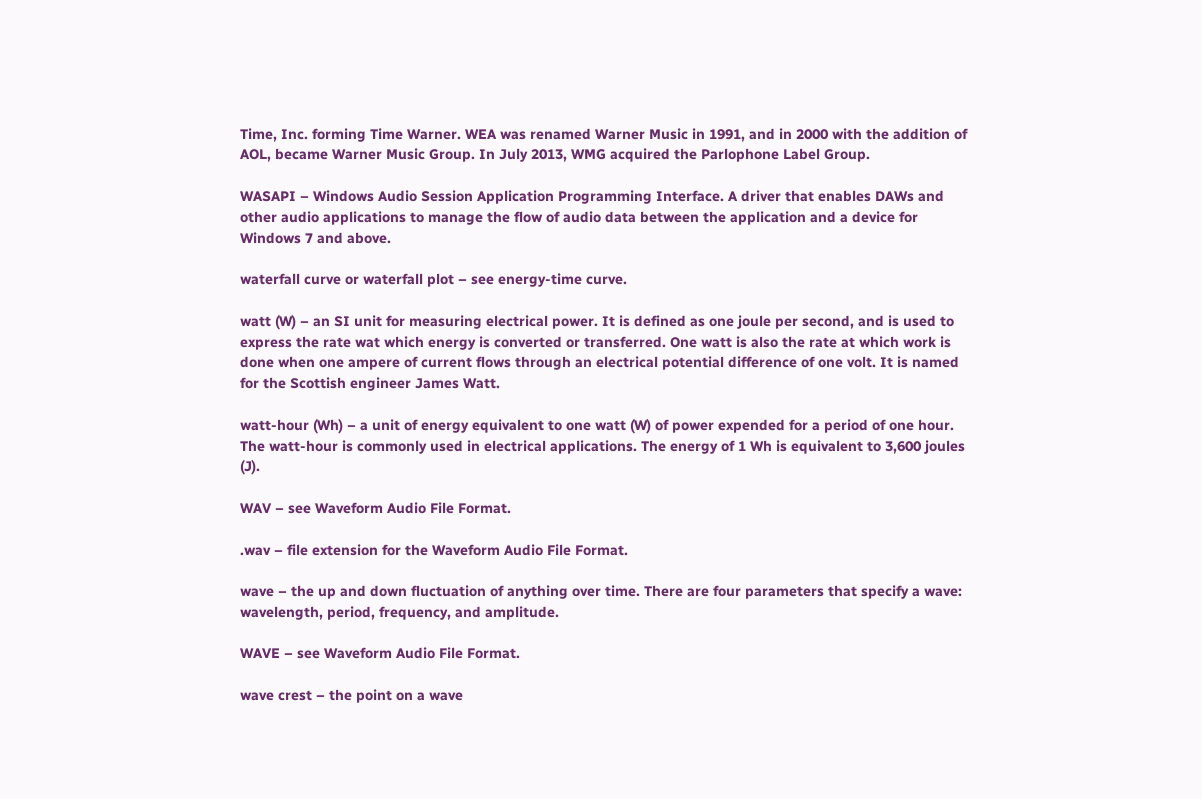Time, Inc. forming Time Warner. WEA was renamed Warner Music in 1991, and in 2000 with the addition of AOL, became Warner Music Group. In July 2013, WMG acquired the Parlophone Label Group.

WASAPI – Windows Audio Session Application Programming Interface. A driver that enables DAWs and other audio applications to manage the flow of audio data between the application and a device for Windows 7 and above.

waterfall curve or waterfall plot – see energy-time curve.

watt (W) – an SI unit for measuring electrical power. It is defined as one joule per second, and is used to express the rate wat which energy is converted or transferred. One watt is also the rate at which work is done when one ampere of current flows through an electrical potential difference of one volt. It is named for the Scottish engineer James Watt.

watt-hour (Wh) – a unit of energy equivalent to one watt (W) of power expended for a period of one hour. The watt-hour is commonly used in electrical applications. The energy of 1 Wh is equivalent to 3,600 joules (J).

WAV – see Waveform Audio File Format.

.wav – file extension for the Waveform Audio File Format.

wave – the up and down fluctuation of anything over time. There are four parameters that specify a wave: wavelength, period, frequency, and amplitude.

WAVE – see Waveform Audio File Format.

wave crest – the point on a wave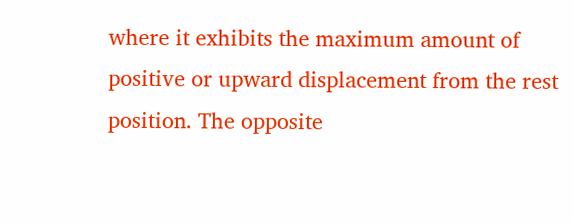where it exhibits the maximum amount of positive or upward displacement from the rest position. The opposite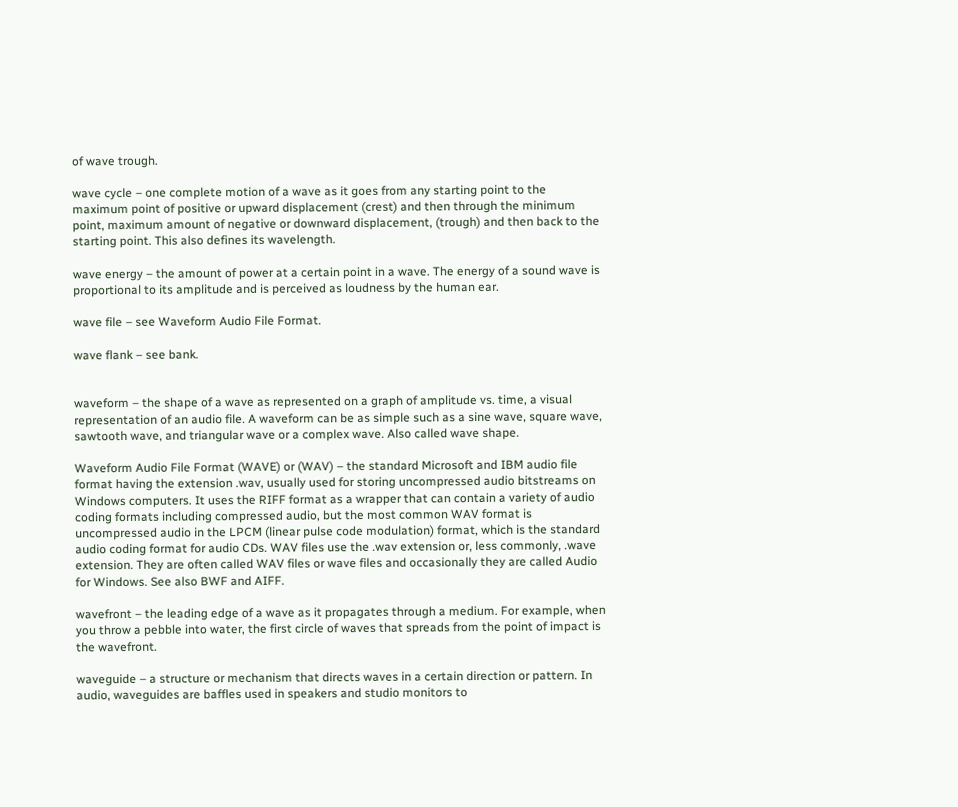of wave trough.

wave cycle – one complete motion of a wave as it goes from any starting point to the maximum point of positive or upward displacement (crest) and then through the minimum point, maximum amount of negative or downward displacement, (trough) and then back to the starting point. This also defines its wavelength.

wave energy – the amount of power at a certain point in a wave. The energy of a sound wave is proportional to its amplitude and is perceived as loudness by the human ear.

wave file – see Waveform Audio File Format.

wave flank – see bank.


waveform – the shape of a wave as represented on a graph of amplitude vs. time, a visual representation of an audio file. A waveform can be as simple such as a sine wave, square wave, sawtooth wave, and triangular wave or a complex wave. Also called wave shape.

Waveform Audio File Format (WAVE) or (WAV) – the standard Microsoft and IBM audio file format having the extension .wav, usually used for storing uncompressed audio bitstreams on Windows computers. It uses the RIFF format as a wrapper that can contain a variety of audio coding formats including compressed audio, but the most common WAV format is uncompressed audio in the LPCM (linear pulse code modulation) format, which is the standard audio coding format for audio CDs. WAV files use the .wav extension or, less commonly, .wave extension. They are often called WAV files or wave files and occasionally they are called Audio for Windows. See also BWF and AIFF.

wavefront – the leading edge of a wave as it propagates through a medium. For example, when you throw a pebble into water, the first circle of waves that spreads from the point of impact is the wavefront.

waveguide – a structure or mechanism that directs waves in a certain direction or pattern. In audio, waveguides are baffles used in speakers and studio monitors to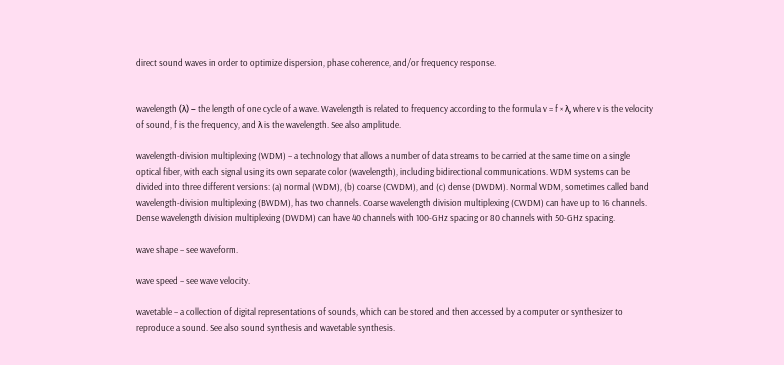direct sound waves in order to optimize dispersion, phase coherence, and/or frequency response.


wavelength (λ) – the length of one cycle of a wave. Wavelength is related to frequency according to the formula v = f × λ, where v is the velocity of sound, f is the frequency, and λ is the wavelength. See also amplitude.

wavelength-division multiplexing (WDM) – a technology that allows a number of data streams to be carried at the same time on a single optical fiber, with each signal using its own separate color (wavelength), including bidirectional communications. WDM systems can be divided into three different versions: (a) normal (WDM), (b) coarse (CWDM), and (c) dense (DWDM). Normal WDM, sometimes called band wavelength-division multiplexing (BWDM), has two channels. Coarse wavelength division multiplexing (CWDM) can have up to 16 channels. Dense wavelength division multiplexing (DWDM) can have 40 channels with 100-GHz spacing or 80 channels with 50-GHz spacing.

wave shape – see waveform.

wave speed – see wave velocity.

wavetable – a collection of digital representations of sounds, which can be stored and then accessed by a computer or synthesizer to reproduce a sound. See also sound synthesis and wavetable synthesis.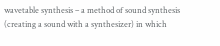wavetable synthesis – a method of sound synthesis (creating a sound with a synthesizer) in which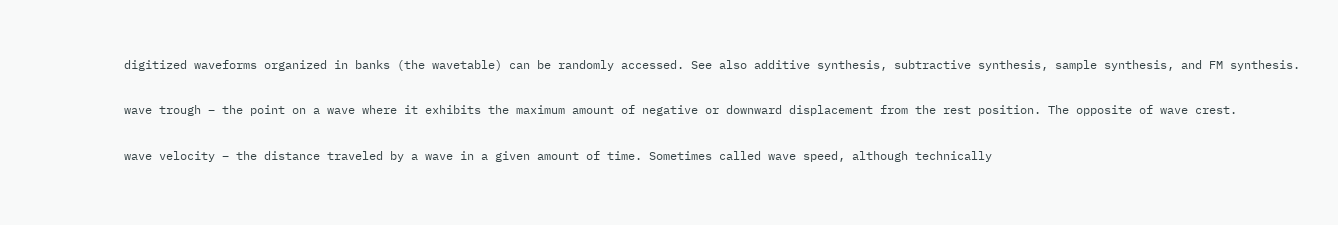digitized waveforms organized in banks (the wavetable) can be randomly accessed. See also additive synthesis, subtractive synthesis, sample synthesis, and FM synthesis.

wave trough – the point on a wave where it exhibits the maximum amount of negative or downward displacement from the rest position. The opposite of wave crest.

wave velocity – the distance traveled by a wave in a given amount of time. Sometimes called wave speed, although technically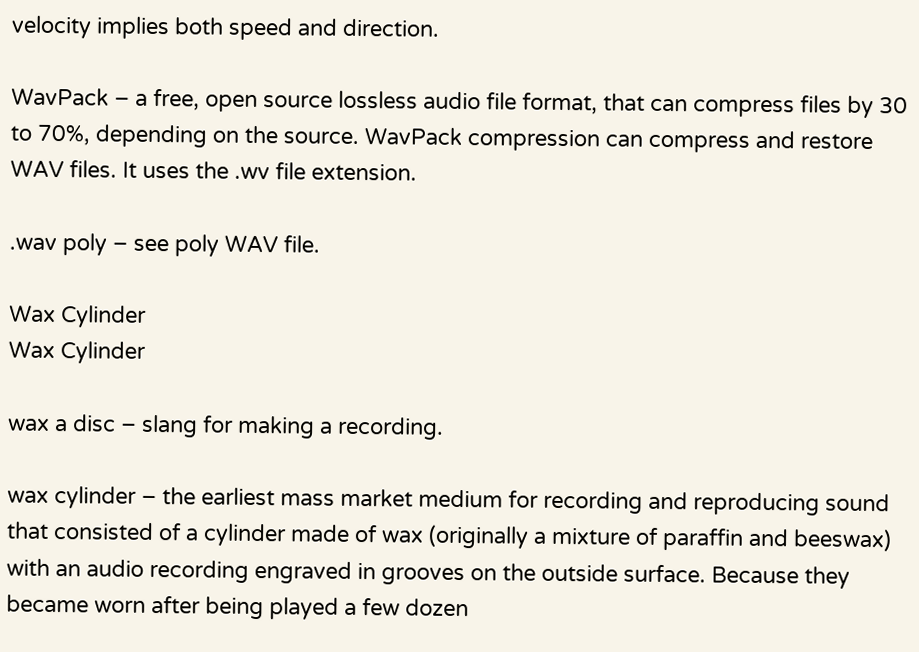velocity implies both speed and direction.

WavPack – a free, open source lossless audio file format, that can compress files by 30 to 70%, depending on the source. WavPack compression can compress and restore WAV files. It uses the .wv file extension.

.wav poly – see poly WAV file.

Wax Cylinder
Wax Cylinder

wax a disc – slang for making a recording.

wax cylinder – the earliest mass market medium for recording and reproducing sound that consisted of a cylinder made of wax (originally a mixture of paraffin and beeswax) with an audio recording engraved in grooves on the outside surface. Because they became worn after being played a few dozen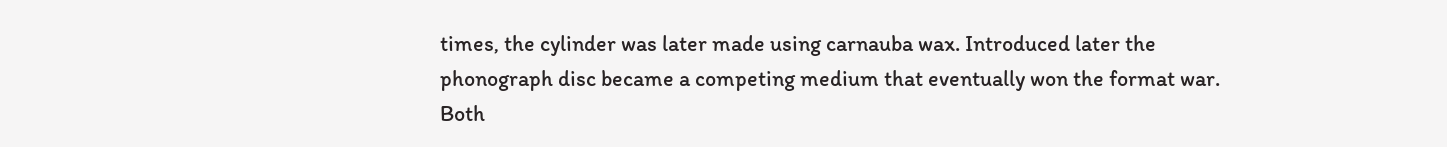times, the cylinder was later made using carnauba wax. Introduced later the phonograph disc became a competing medium that eventually won the format war. Both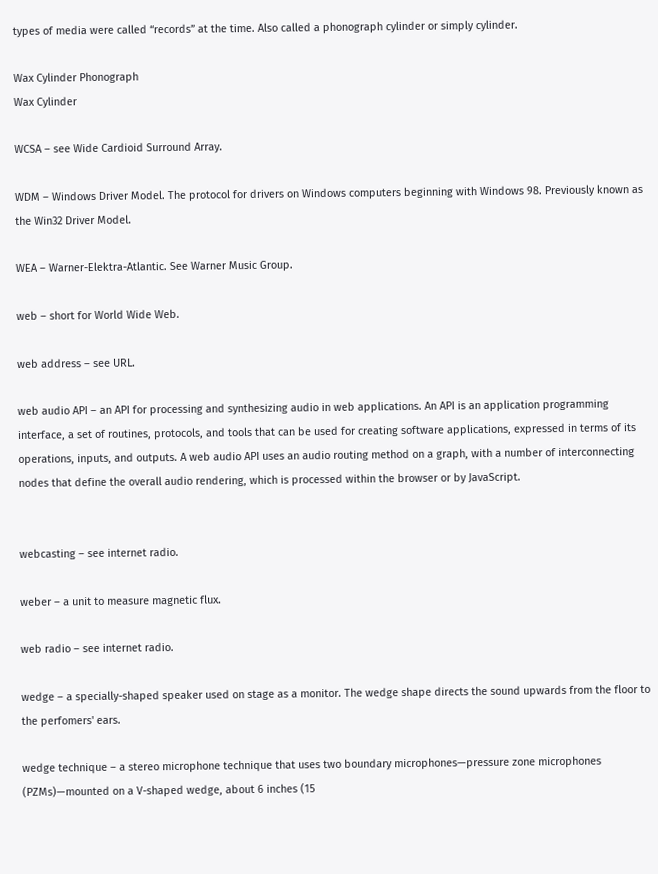types of media were called “records” at the time. Also called a phonograph cylinder or simply cylinder.

Wax Cylinder Phonograph
Wax Cylinder

WCSA – see Wide Cardioid Surround Array.

WDM – Windows Driver Model. The protocol for drivers on Windows computers beginning with Windows 98. Previously known as the Win32 Driver Model.

WEA – Warner-Elektra-Atlantic. See Warner Music Group.

web – short for World Wide Web.

web address – see URL.

web audio API – an API for processing and synthesizing audio in web applications. An API is an application programming interface, a set of routines, protocols, and tools that can be used for creating software applications, expressed in terms of its operations, inputs, and outputs. A web audio API uses an audio routing method on a graph, with a number of interconnecting nodes that define the overall audio rendering, which is processed within the browser or by JavaScript.


webcasting – see internet radio.

weber – a unit to measure magnetic flux.

web radio – see internet radio.

wedge – a specially-shaped speaker used on stage as a monitor. The wedge shape directs the sound upwards from the floor to the perfomers' ears.

wedge technique – a stereo microphone technique that uses two boundary microphones—pressure zone microphones (PZMs)—mounted on a V-shaped wedge, about 6 inches (15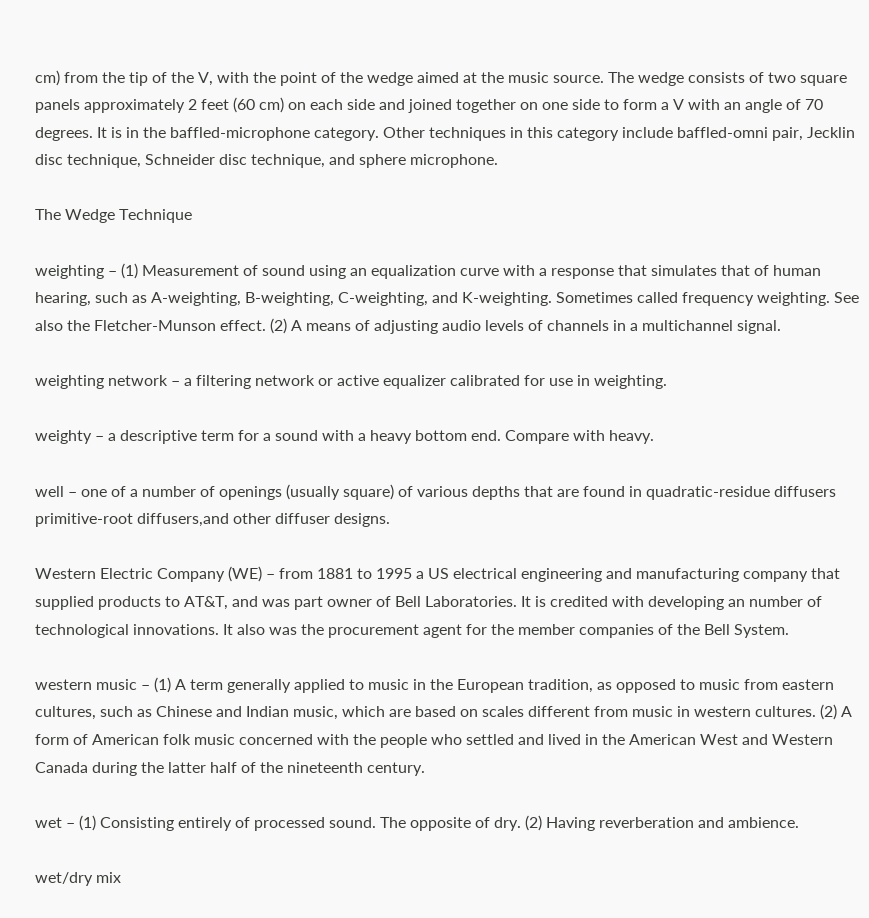cm) from the tip of the V, with the point of the wedge aimed at the music source. The wedge consists of two square panels approximately 2 feet (60 cm) on each side and joined together on one side to form a V with an angle of 70 degrees. It is in the baffled-microphone category. Other techniques in this category include baffled-omni pair, Jecklin disc technique, Schneider disc technique, and sphere microphone.

The Wedge Technique

weighting – (1) Measurement of sound using an equalization curve with a response that simulates that of human hearing, such as A-weighting, B-weighting, C-weighting, and K-weighting. Sometimes called frequency weighting. See also the Fletcher-Munson effect. (2) A means of adjusting audio levels of channels in a multichannel signal.

weighting network – a filtering network or active equalizer calibrated for use in weighting.

weighty – a descriptive term for a sound with a heavy bottom end. Compare with heavy.

well – one of a number of openings (usually square) of various depths that are found in quadratic-residue diffusers primitive-root diffusers,and other diffuser designs.

Western Electric Company (WE) – from 1881 to 1995 a US electrical engineering and manufacturing company that supplied products to AT&T, and was part owner of Bell Laboratories. It is credited with developing an number of technological innovations. It also was the procurement agent for the member companies of the Bell System.

western music – (1) A term generally applied to music in the European tradition, as opposed to music from eastern cultures, such as Chinese and Indian music, which are based on scales different from music in western cultures. (2) A form of American folk music concerned with the people who settled and lived in the American West and Western Canada during the latter half of the nineteenth century.

wet – (1) Consisting entirely of processed sound. The opposite of dry. (2) Having reverberation and ambience.

wet/dry mix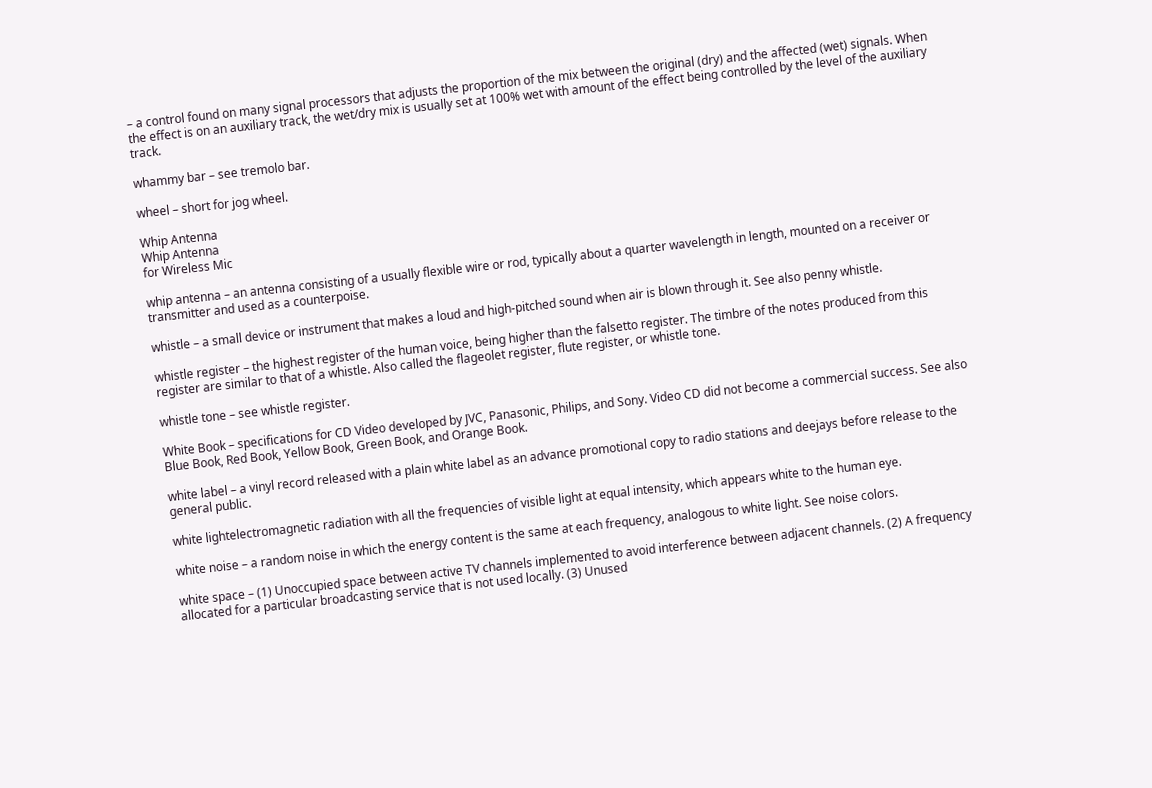– a control found on many signal processors that adjusts the proportion of the mix between the original (dry) and the affected (wet) signals. When the effect is on an auxiliary track, the wet/dry mix is usually set at 100% wet with amount of the effect being controlled by the level of the auxiliary track.

whammy bar – see tremolo bar.

wheel – short for jog wheel.

Whip Antenna
Whip Antenna
for Wireless Mic

whip antenna – an antenna consisting of a usually flexible wire or rod, typically about a quarter wavelength in length, mounted on a receiver or transmitter and used as a counterpoise.

whistle – a small device or instrument that makes a loud and high-pitched sound when air is blown through it. See also penny whistle.

whistle register – the highest register of the human voice, being higher than the falsetto register. The timbre of the notes produced from this register are similar to that of a whistle. Also called the flageolet register, flute register, or whistle tone.

whistle tone – see whistle register.

White Book – specifications for CD Video developed by JVC, Panasonic, Philips, and Sony. Video CD did not become a commercial success. See also Blue Book, Red Book, Yellow Book, Green Book, and Orange Book.

white label – a vinyl record released with a plain white label as an advance promotional copy to radio stations and deejays before release to the general public.

white lightelectromagnetic radiation with all the frequencies of visible light at equal intensity, which appears white to the human eye.

white noise – a random noise in which the energy content is the same at each frequency, analogous to white light. See noise colors.

white space – (1) Unoccupied space between active TV channels implemented to avoid interference between adjacent channels. (2) A frequency allocated for a particular broadcasting service that is not used locally. (3) Unused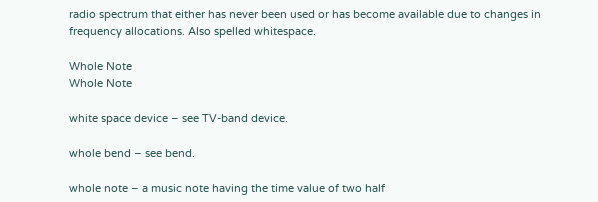radio spectrum that either has never been used or has become available due to changes in frequency allocations. Also spelled whitespace.

Whole Note
Whole Note

white space device – see TV-band device.

whole bend – see bend.

whole note – a music note having the time value of two half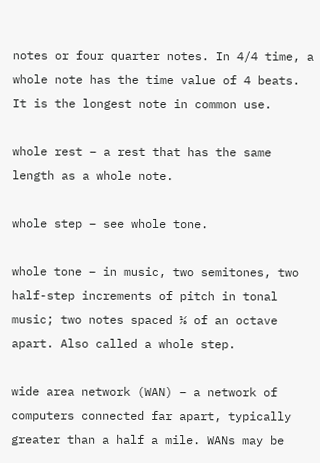notes or four quarter notes. In 4/4 time, a whole note has the time value of 4 beats. It is the longest note in common use.

whole rest – a rest that has the same length as a whole note.

whole step – see whole tone.

whole tone – in music, two semitones, two half-step increments of pitch in tonal music; two notes spaced ⅙ of an octave apart. Also called a whole step.

wide area network (WAN) – a network of computers connected far apart, typically greater than a half a mile. WANs may be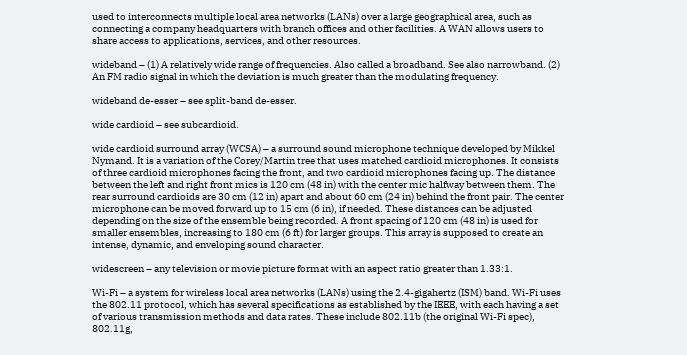used to interconnects multiple local area networks (LANs) over a large geographical area, such as connecting a company headquarters with branch offices and other facilities. A WAN allows users to share access to applications, services, and other resources.

wideband – (1) A relatively wide range of frequencies. Also called a broadband. See also narrowband. (2) An FM radio signal in which the deviation is much greater than the modulating frequency.

wideband de-esser – see split-band de-esser.

wide cardioid – see subcardioid.

wide cardioid surround array (WCSA) – a surround sound microphone technique developed by Mikkel Nymand. It is a variation of the Corey/Martin tree that uses matched cardioid microphones. It consists of three cardioid microphones facing the front, and two cardioid microphones facing up. The distance between the left and right front mics is 120 cm (48 in) with the center mic halfway between them. The rear surround cardioids are 30 cm (12 in) apart and about 60 cm (24 in) behind the front pair. The center microphone can be moved forward up to 15 cm (6 in), if needed. These distances can be adjusted depending on the size of the ensemble being recorded. A front spacing of 120 cm (48 in) is used for smaller ensembles, increasing to 180 cm (6 ft) for larger groups. This array is supposed to create an intense, dynamic, and enveloping sound character.

widescreen – any television or movie picture format with an aspect ratio greater than 1.33:1.

Wi-Fi – a system for wireless local area networks (LANs) using the 2.4-gigahertz (ISM) band. Wi-Fi uses the 802.11 protocol, which has several specifications as established by the IEEE, with each having a set of various transmission methods and data rates. These include 802.11b (the original Wi-Fi spec), 802.11g,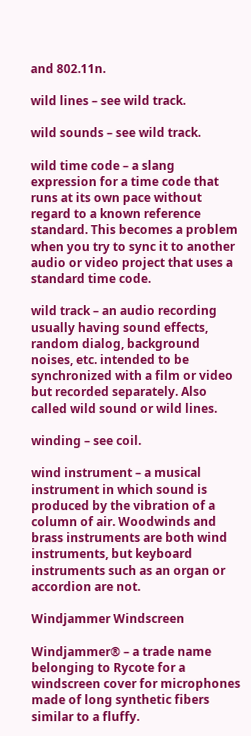and 802.11n.

wild lines – see wild track.

wild sounds – see wild track.

wild time code – a slang expression for a time code that runs at its own pace without regard to a known reference standard. This becomes a problem when you try to sync it to another audio or video project that uses a standard time code.

wild track – an audio recording usually having sound effects, random dialog, background noises, etc. intended to be synchronized with a film or video but recorded separately. Also called wild sound or wild lines.

winding – see coil.

wind instrument – a musical instrument in which sound is produced by the vibration of a column of air. Woodwinds and brass instruments are both wind instruments, but keyboard instruments such as an organ or accordion are not.

Windjammer Windscreen

Windjammer® – a trade name belonging to Rycote for a windscreen cover for microphones made of long synthetic fibers similar to a fluffy.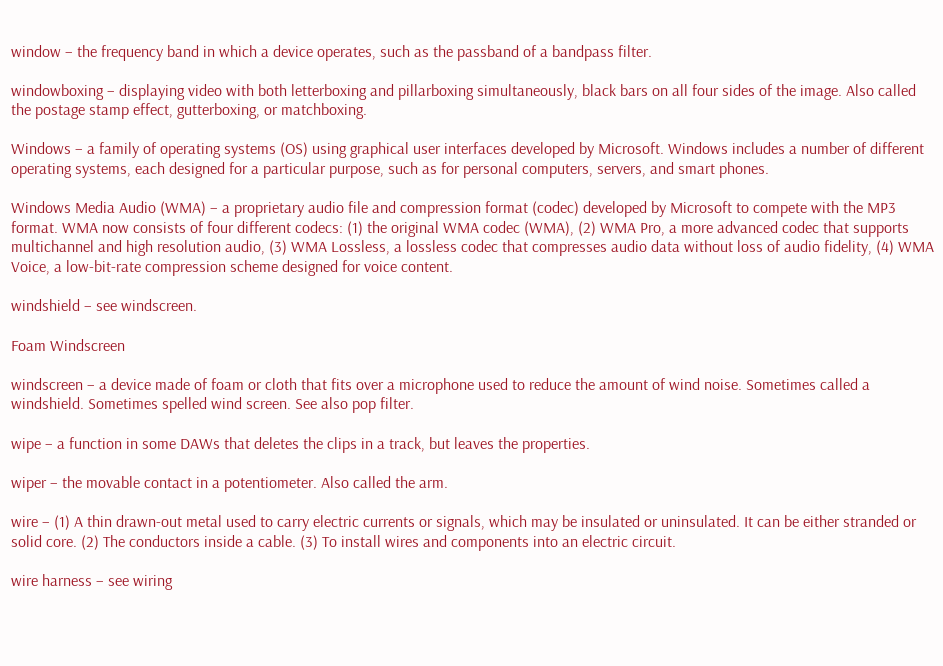window – the frequency band in which a device operates, such as the passband of a bandpass filter.

windowboxing – displaying video with both letterboxing and pillarboxing simultaneously, black bars on all four sides of the image. Also called the postage stamp effect, gutterboxing, or matchboxing.

Windows – a family of operating systems (OS) using graphical user interfaces developed by Microsoft. Windows includes a number of different operating systems, each designed for a particular purpose, such as for personal computers, servers, and smart phones.

Windows Media Audio (WMA) – a proprietary audio file and compression format (codec) developed by Microsoft to compete with the MP3 format. WMA now consists of four different codecs: (1) the original WMA codec (WMA), (2) WMA Pro, a more advanced codec that supports multichannel and high resolution audio, (3) WMA Lossless, a lossless codec that compresses audio data without loss of audio fidelity, (4) WMA Voice, a low-bit-rate compression scheme designed for voice content.

windshield – see windscreen.

Foam Windscreen

windscreen – a device made of foam or cloth that fits over a microphone used to reduce the amount of wind noise. Sometimes called a windshield. Sometimes spelled wind screen. See also pop filter.

wipe – a function in some DAWs that deletes the clips in a track, but leaves the properties.

wiper – the movable contact in a potentiometer. Also called the arm.

wire – (1) A thin drawn-out metal used to carry electric currents or signals, which may be insulated or uninsulated. It can be either stranded or solid core. (2) The conductors inside a cable. (3) To install wires and components into an electric circuit.

wire harness – see wiring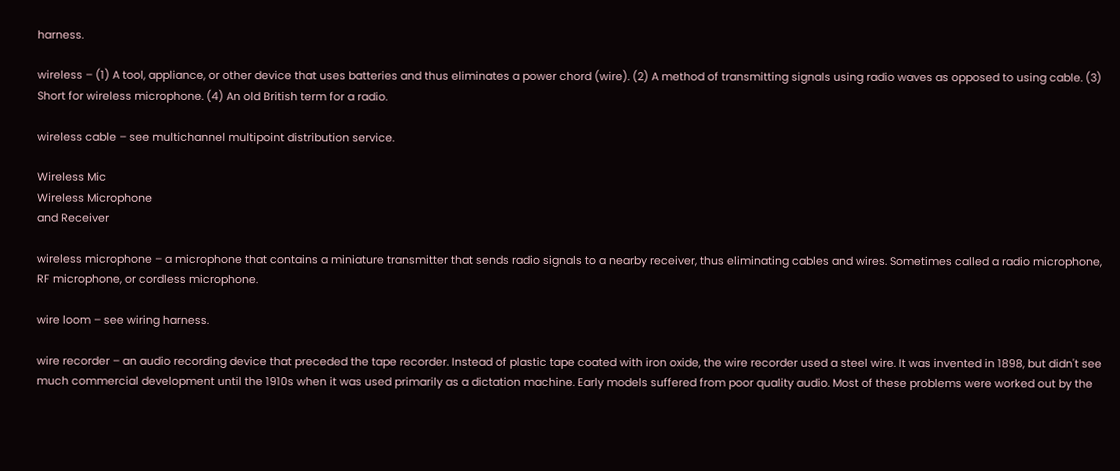harness.

wireless – (1) A tool, appliance, or other device that uses batteries and thus eliminates a power chord (wire). (2) A method of transmitting signals using radio waves as opposed to using cable. (3) Short for wireless microphone. (4) An old British term for a radio.

wireless cable – see multichannel multipoint distribution service.

Wireless Mic
Wireless Microphone
and Receiver

wireless microphone – a microphone that contains a miniature transmitter that sends radio signals to a nearby receiver, thus eliminating cables and wires. Sometimes called a radio microphone, RF microphone, or cordless microphone.

wire loom – see wiring harness.

wire recorder – an audio recording device that preceded the tape recorder. Instead of plastic tape coated with iron oxide, the wire recorder used a steel wire. It was invented in 1898, but didn't see much commercial development until the 1910s when it was used primarily as a dictation machine. Early models suffered from poor quality audio. Most of these problems were worked out by the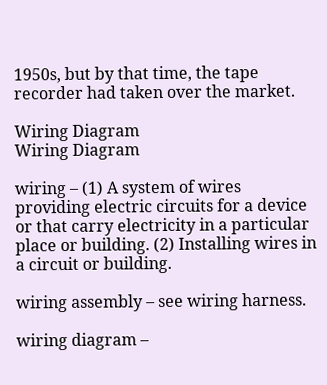1950s, but by that time, the tape recorder had taken over the market.

Wiring Diagram
Wiring Diagram

wiring – (1) A system of wires providing electric circuits for a device or that carry electricity in a particular place or building. (2) Installing wires in a circuit or building.

wiring assembly – see wiring harness.

wiring diagram –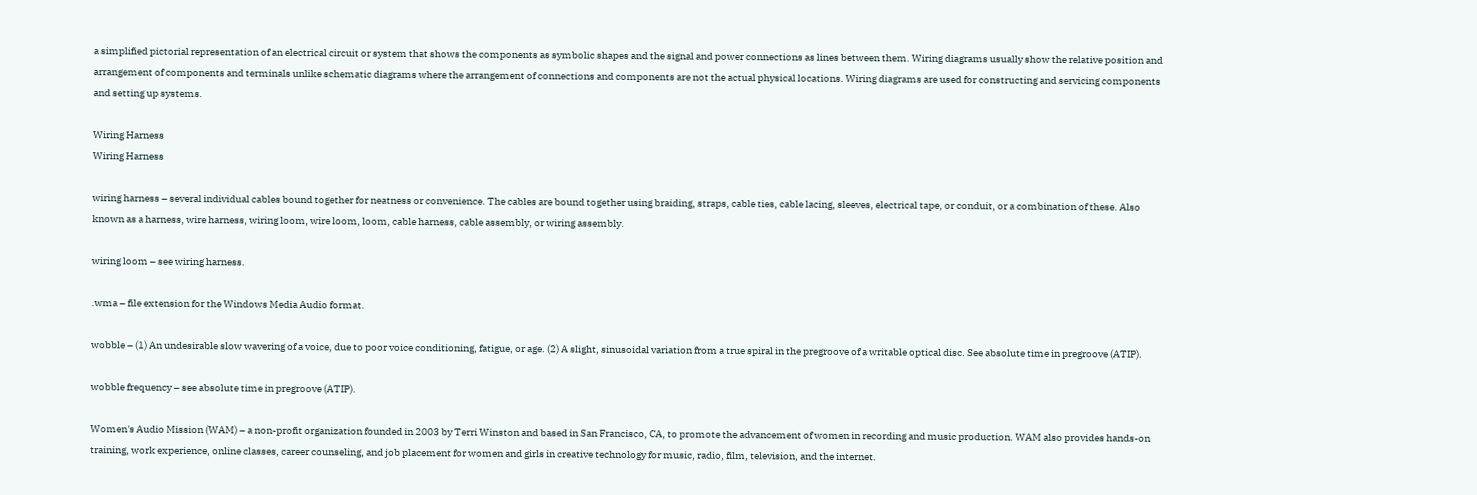a simplified pictorial representation of an electrical circuit or system that shows the components as symbolic shapes and the signal and power connections as lines between them. Wiring diagrams usually show the relative position and arrangement of components and terminals unlike schematic diagrams where the arrangement of connections and components are not the actual physical locations. Wiring diagrams are used for constructing and servicing components and setting up systems.

Wiring Harness
Wiring Harness

wiring harness – several individual cables bound together for neatness or convenience. The cables are bound together using braiding, straps, cable ties, cable lacing, sleeves, electrical tape, or conduit, or a combination of these. Also known as a harness, wire harness, wiring loom, wire loom, loom, cable harness, cable assembly, or wiring assembly.

wiring loom – see wiring harness.

.wma – file extension for the Windows Media Audio format.

wobble – (1) An undesirable slow wavering of a voice, due to poor voice conditioning, fatigue, or age. (2) A slight, sinusoidal variation from a true spiral in the pregroove of a writable optical disc. See absolute time in pregroove (ATIP).

wobble frequency – see absolute time in pregroove (ATIP).

Women's Audio Mission (WAM) – a non-profit organization founded in 2003 by Terri Winston and based in San Francisco, CA, to promote the advancement of women in recording and music production. WAM also provides hands-on training, work experience, online classes, career counseling, and job placement for women and girls in creative technology for music, radio, film, television, and the internet.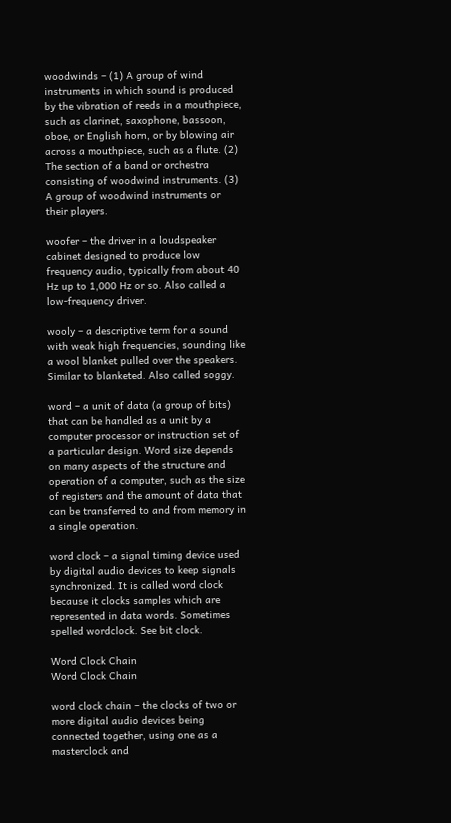woodwinds – (1) A group of wind instruments in which sound is produced by the vibration of reeds in a mouthpiece, such as clarinet, saxophone, bassoon, oboe, or English horn, or by blowing air across a mouthpiece, such as a flute. (2) The section of a band or orchestra consisting of woodwind instruments. (3) A group of woodwind instruments or their players.

woofer – the driver in a loudspeaker cabinet designed to produce low frequency audio, typically from about 40 Hz up to 1,000 Hz or so. Also called a low-frequency driver.

wooly – a descriptive term for a sound with weak high frequencies, sounding like a wool blanket pulled over the speakers. Similar to blanketed. Also called soggy.

word – a unit of data (a group of bits) that can be handled as a unit by a computer processor or instruction set of a particular design. Word size depends on many aspects of the structure and operation of a computer, such as the size of registers and the amount of data that can be transferred to and from memory in a single operation.

word clock – a signal timing device used by digital audio devices to keep signals synchronized. It is called word clock because it clocks samples which are represented in data words. Sometimes spelled wordclock. See bit clock.

Word Clock Chain
Word Clock Chain

word clock chain – the clocks of two or more digital audio devices being connected together, using one as a masterclock and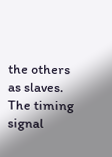the others as slaves. The timing signal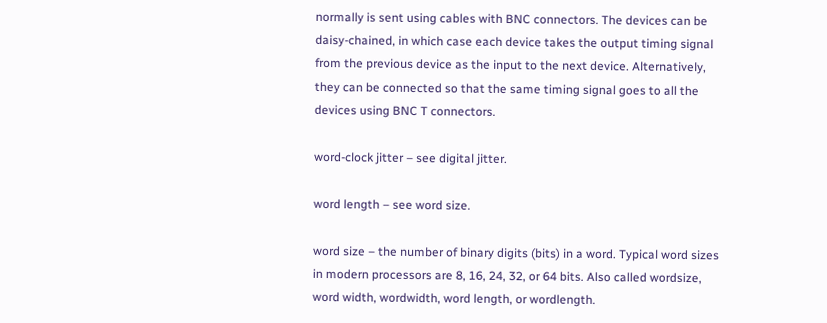normally is sent using cables with BNC connectors. The devices can be daisy-chained, in which case each device takes the output timing signal from the previous device as the input to the next device. Alternatively, they can be connected so that the same timing signal goes to all the devices using BNC T connectors.

word-clock jitter – see digital jitter.

word length – see word size.

word size – the number of binary digits (bits) in a word. Typical word sizes in modern processors are 8, 16, 24, 32, or 64 bits. Also called wordsize, word width, wordwidth, word length, or wordlength.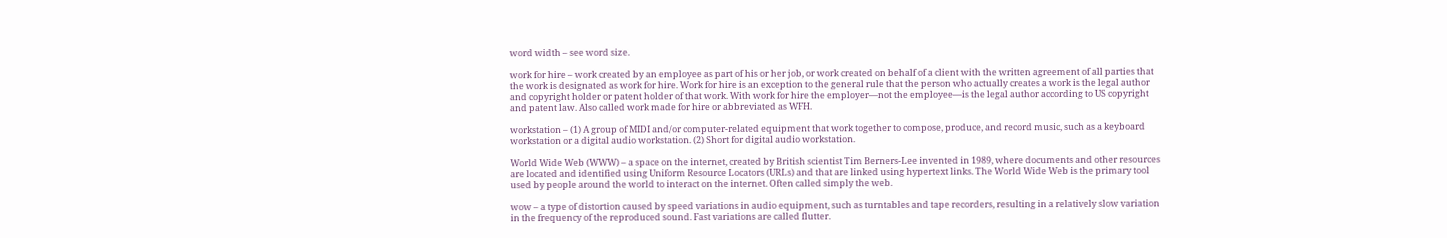word width – see word size.

work for hire – work created by an employee as part of his or her job, or work created on behalf of a client with the written agreement of all parties that the work is designated as work for hire. Work for hire is an exception to the general rule that the person who actually creates a work is the legal author and copyright holder or patent holder of that work. With work for hire the employer—not the employee—is the legal author according to US copyright and patent law. Also called work made for hire or abbreviated as WFH.

workstation – (1) A group of MIDI and/or computer-related equipment that work together to compose, produce, and record music, such as a keyboard workstation or a digital audio workstation. (2) Short for digital audio workstation.

World Wide Web (WWW) – a space on the internet, created by British scientist Tim Berners-Lee invented in 1989, where documents and other resources are located and identified using Uniform Resource Locators (URLs) and that are linked using hypertext links. The World Wide Web is the primary tool used by people around the world to interact on the internet. Often called simply the web.

wow – a type of distortion caused by speed variations in audio equipment, such as turntables and tape recorders, resulting in a relatively slow variation in the frequency of the reproduced sound. Fast variations are called flutter.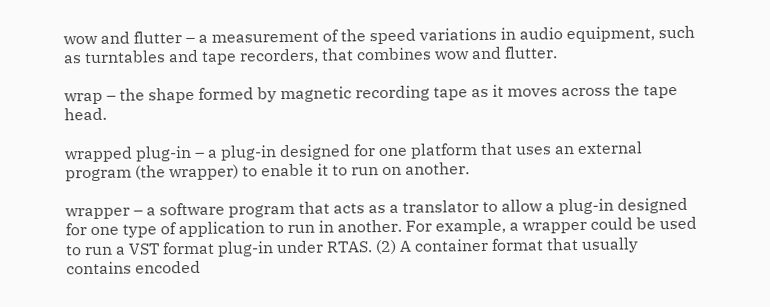wow and flutter – a measurement of the speed variations in audio equipment, such as turntables and tape recorders, that combines wow and flutter.

wrap – the shape formed by magnetic recording tape as it moves across the tape head.

wrapped plug-in – a plug-in designed for one platform that uses an external program (the wrapper) to enable it to run on another.

wrapper – a software program that acts as a translator to allow a plug-in designed for one type of application to run in another. For example, a wrapper could be used to run a VST format plug-in under RTAS. (2) A container format that usually contains encoded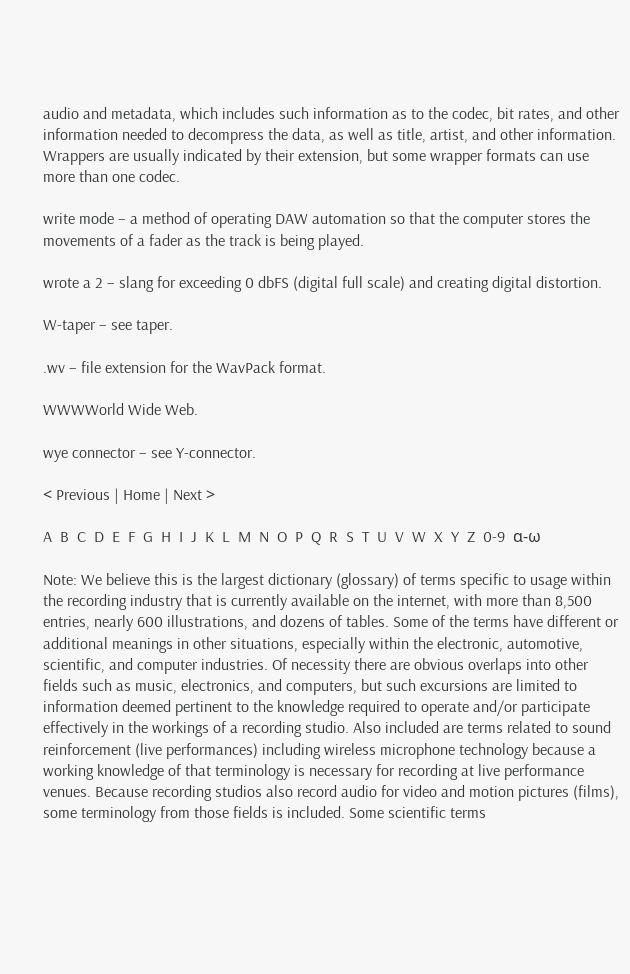audio and metadata, which includes such information as to the codec, bit rates, and other information needed to decompress the data, as well as title, artist, and other information. Wrappers are usually indicated by their extension, but some wrapper formats can use more than one codec.

write mode – a method of operating DAW automation so that the computer stores the movements of a fader as the track is being played.

wrote a 2 – slang for exceeding 0 dbFS (digital full scale) and creating digital distortion.

W-taper – see taper.

.wv – file extension for the WavPack format.

WWWWorld Wide Web.

wye connector – see Y-connector.

< Previous | Home | Next >

A  B  C  D  E  F  G  H  I  J  K  L  M  N  O  P  Q  R  S  T  U  V  W  X  Y  Z  0-9  α-ω

Note: We believe this is the largest dictionary (glossary) of terms specific to usage within the recording industry that is currently available on the internet, with more than 8,500 entries, nearly 600 illustrations, and dozens of tables. Some of the terms have different or additional meanings in other situations, especially within the electronic, automotive, scientific, and computer industries. Of necessity there are obvious overlaps into other fields such as music, electronics, and computers, but such excursions are limited to information deemed pertinent to the knowledge required to operate and/or participate effectively in the workings of a recording studio. Also included are terms related to sound reinforcement (live performances) including wireless microphone technology because a working knowledge of that terminology is necessary for recording at live performance venues. Because recording studios also record audio for video and motion pictures (films), some terminology from those fields is included. Some scientific terms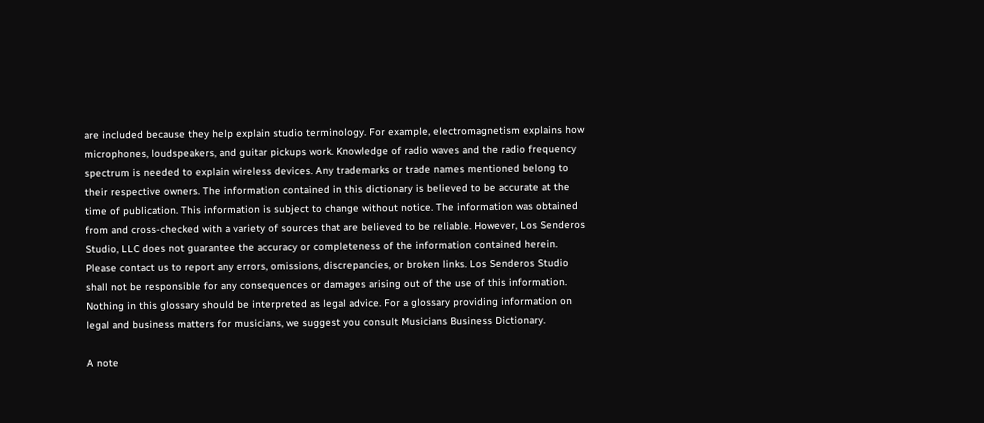are included because they help explain studio terminology. For example, electromagnetism explains how microphones, loudspeakers, and guitar pickups work. Knowledge of radio waves and the radio frequency spectrum is needed to explain wireless devices. Any trademarks or trade names mentioned belong to their respective owners. The information contained in this dictionary is believed to be accurate at the time of publication. This information is subject to change without notice. The information was obtained from and cross-checked with a variety of sources that are believed to be reliable. However, Los Senderos Studio, LLC does not guarantee the accuracy or completeness of the information contained herein. Please contact us to report any errors, omissions, discrepancies, or broken links. Los Senderos Studio shall not be responsible for any consequences or damages arising out of the use of this information. Nothing in this glossary should be interpreted as legal advice. For a glossary providing information on legal and business matters for musicians, we suggest you consult Musicians Business Dictionary.

A note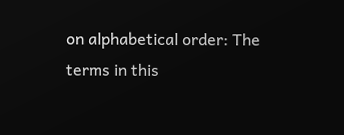on alphabetical order: The terms in this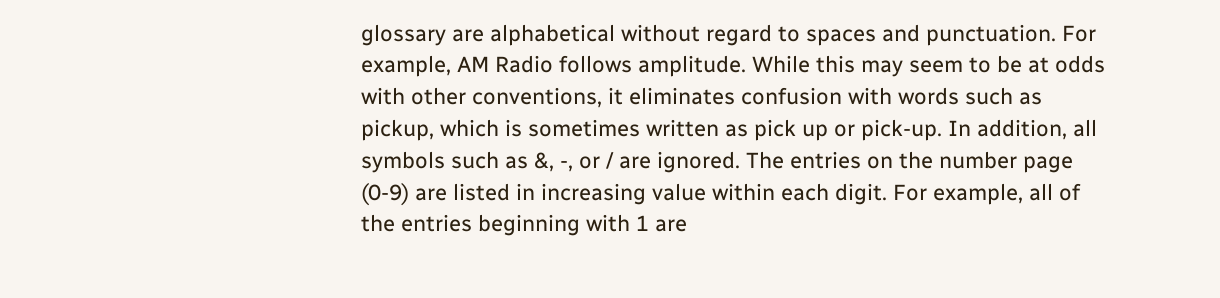glossary are alphabetical without regard to spaces and punctuation. For example, AM Radio follows amplitude. While this may seem to be at odds with other conventions, it eliminates confusion with words such as pickup, which is sometimes written as pick up or pick-up. In addition, all symbols such as &, -, or / are ignored. The entries on the number page (0-9) are listed in increasing value within each digit. For example, all of the entries beginning with 1 are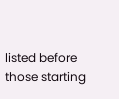listed before those starting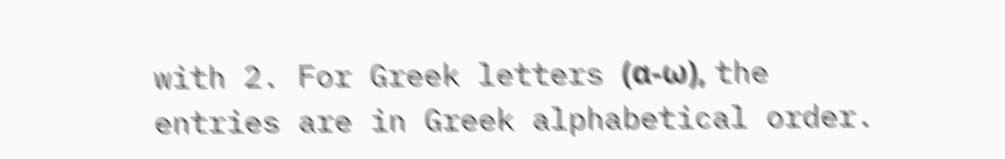with 2. For Greek letters (α-ω), the entries are in Greek alphabetical order.